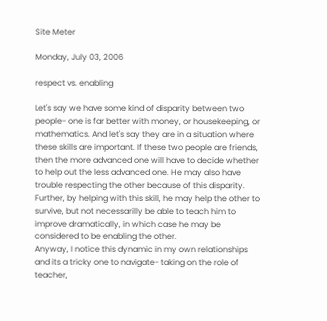Site Meter

Monday, July 03, 2006

respect vs. enabling

Let's say we have some kind of disparity between two people- one is far better with money, or housekeeping, or mathematics. And let's say they are in a situation where these skills are important. If these two people are friends, then the more advanced one will have to decide whether to help out the less advanced one. He may also have trouble respecting the other because of this disparity. Further, by helping with this skill, he may help the other to survive, but not necessarilly be able to teach him to improve dramatically, in which case he may be considered to be enabling the other.
Anyway, I notice this dynamic in my own relationships and its a tricky one to navigate- taking on the role of teacher,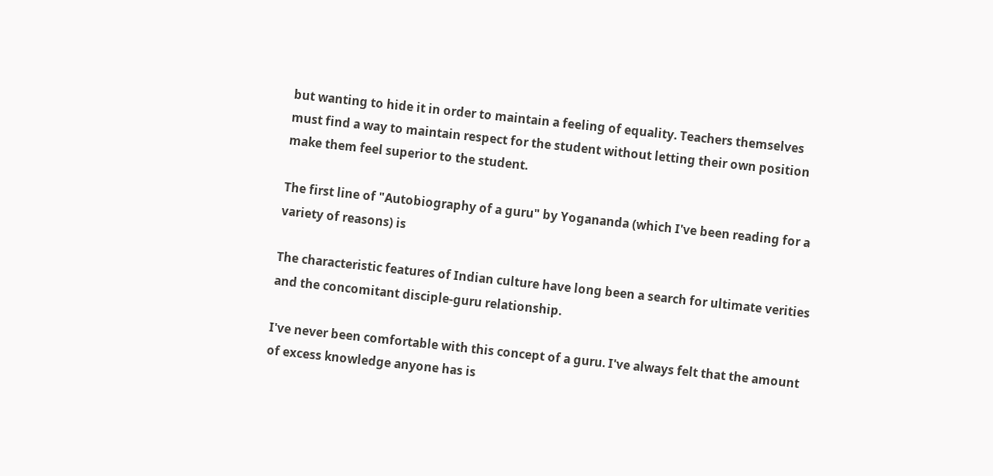but wanting to hide it in order to maintain a feeling of equality. Teachers themselves must find a way to maintain respect for the student without letting their own position make them feel superior to the student.

The first line of "Autobiography of a guru" by Yogananda (which I've been reading for a variety of reasons) is

The characteristic features of Indian culture have long been a search for ultimate verities and the concomitant disciple-guru relationship.

I've never been comfortable with this concept of a guru. I've always felt that the amount of excess knowledge anyone has is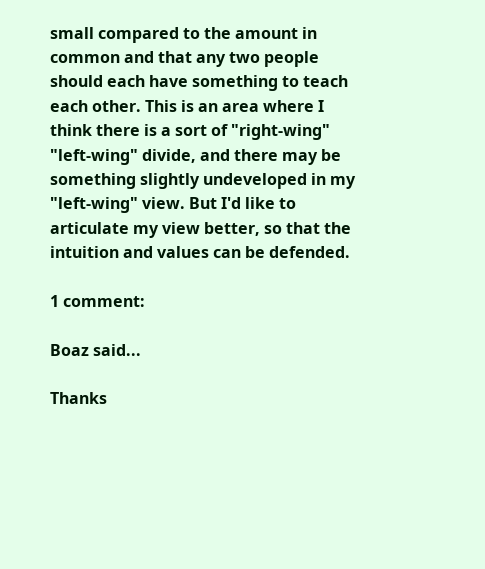small compared to the amount in common and that any two people should each have something to teach each other. This is an area where I think there is a sort of "right-wing" "left-wing" divide, and there may be something slightly undeveloped in my "left-wing" view. But I'd like to articulate my view better, so that the intuition and values can be defended.

1 comment:

Boaz said...

Thanks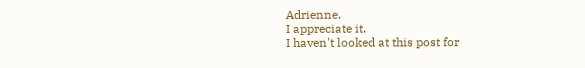Adrienne.
I appreciate it.
I haven't looked at this post for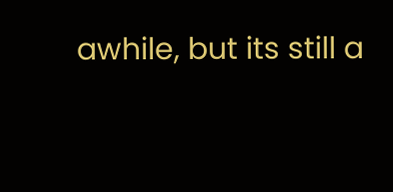awhile, but its still a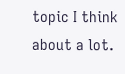topic I think about a lot.